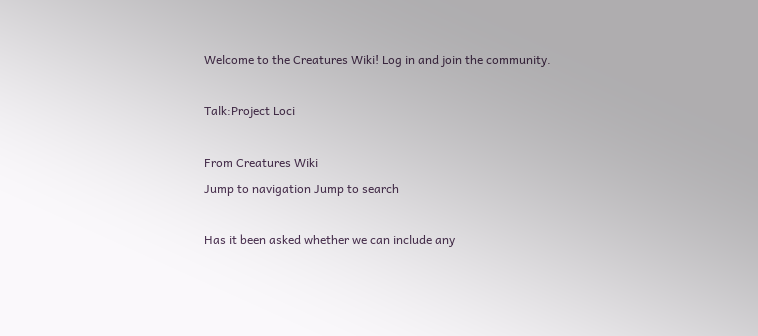Welcome to the Creatures Wiki! Log in and join the community.

Talk:Project Loci

From Creatures Wiki
Jump to navigation Jump to search

Has it been asked whether we can include any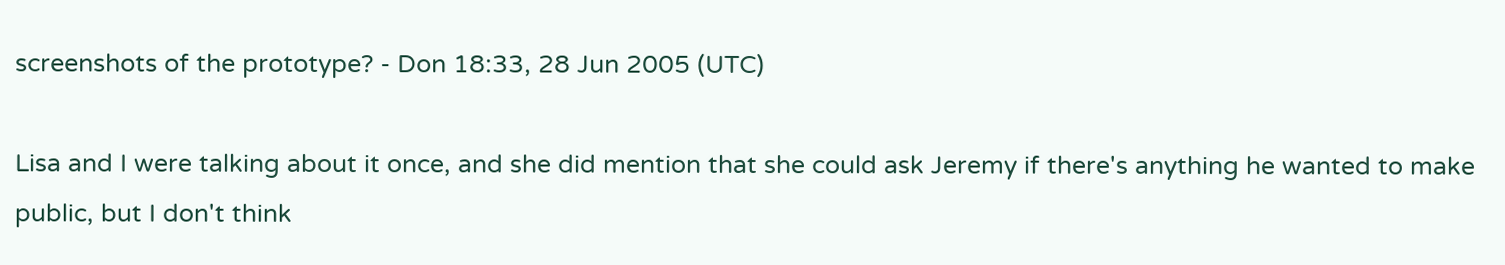screenshots of the prototype? - Don 18:33, 28 Jun 2005 (UTC)

Lisa and I were talking about it once, and she did mention that she could ask Jeremy if there's anything he wanted to make public, but I don't think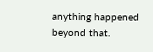anything happened beyond that.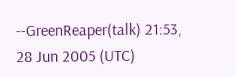--GreenReaper(talk) 21:53, 28 Jun 2005 (UTC)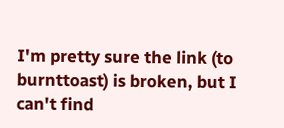I'm pretty sure the link (to burnttoast) is broken, but I can't find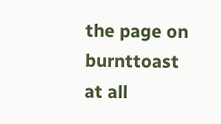the page on burnttoast at all